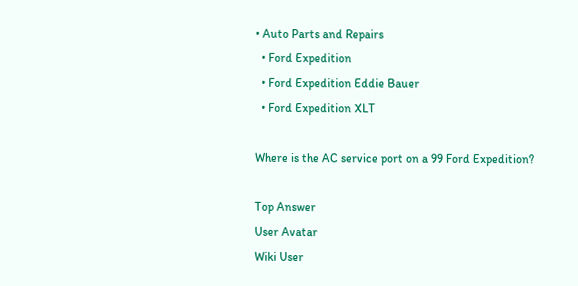• Auto Parts and Repairs
  • Ford Expedition
  • Ford Expedition Eddie Bauer
  • Ford Expedition XLT

Where is the AC service port on a 99 Ford Expedition?

Top Answer
User Avatar
Wiki User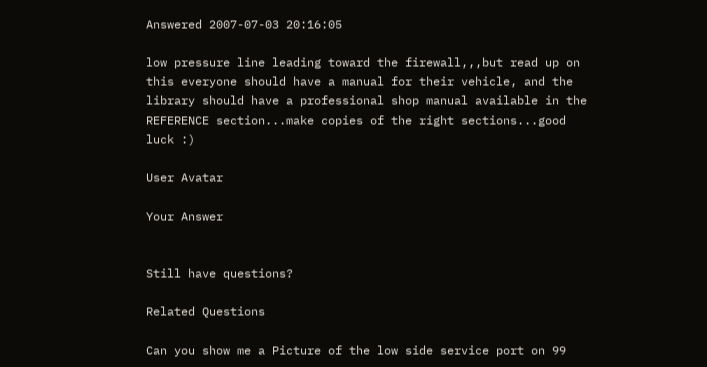Answered 2007-07-03 20:16:05

low pressure line leading toward the firewall,,,but read up on this everyone should have a manual for their vehicle, and the library should have a professional shop manual available in the REFERENCE section...make copies of the right sections...good luck :)

User Avatar

Your Answer


Still have questions?

Related Questions

Can you show me a Picture of the low side service port on 99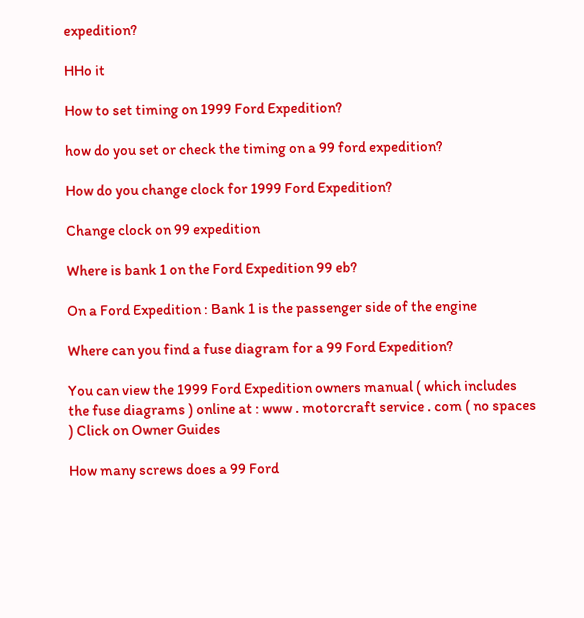expedition?

HHo it

How to set timing on 1999 Ford Expedition?

how do you set or check the timing on a 99 ford expedition?

How do you change clock for 1999 Ford Expedition?

Change clock on 99 expedition

Where is bank 1 on the Ford Expedition 99 eb?

On a Ford Expedition : Bank 1 is the passenger side of the engine

Where can you find a fuse diagram for a 99 Ford Expedition?

You can view the 1999 Ford Expedition owners manual ( which includes the fuse diagrams ) online at : www . motorcraft service . com ( no spaces ) Click on Owner Guides

How many screws does a 99 Ford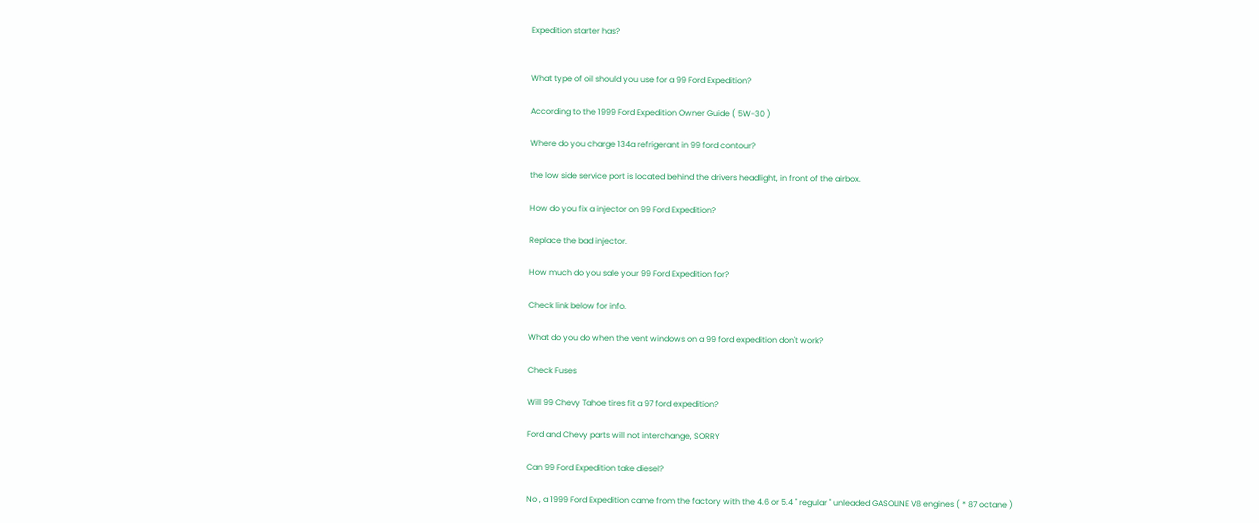Expedition starter has?


What type of oil should you use for a 99 Ford Expedition?

According to the 1999 Ford Expedition Owner Guide ( 5W-30 )

Where do you charge 134a refrigerant in 99 ford contour?

the low side service port is located behind the drivers headlight, in front of the airbox.

How do you fix a injector on 99 Ford Expedition?

Replace the bad injector.

How much do you sale your 99 Ford Expedition for?

Check link below for info.

What do you do when the vent windows on a 99 ford expedition don't work?

Check Fuses

Will 99 Chevy Tahoe tires fit a 97 ford expedition?

Ford and Chevy parts will not interchange, SORRY

Can 99 Ford Expedition take diesel?

No , a 1999 Ford Expedition came from the factory with the 4.6 or 5.4 " regular " unleaded GASOLINE V8 engines ( * 87 octane )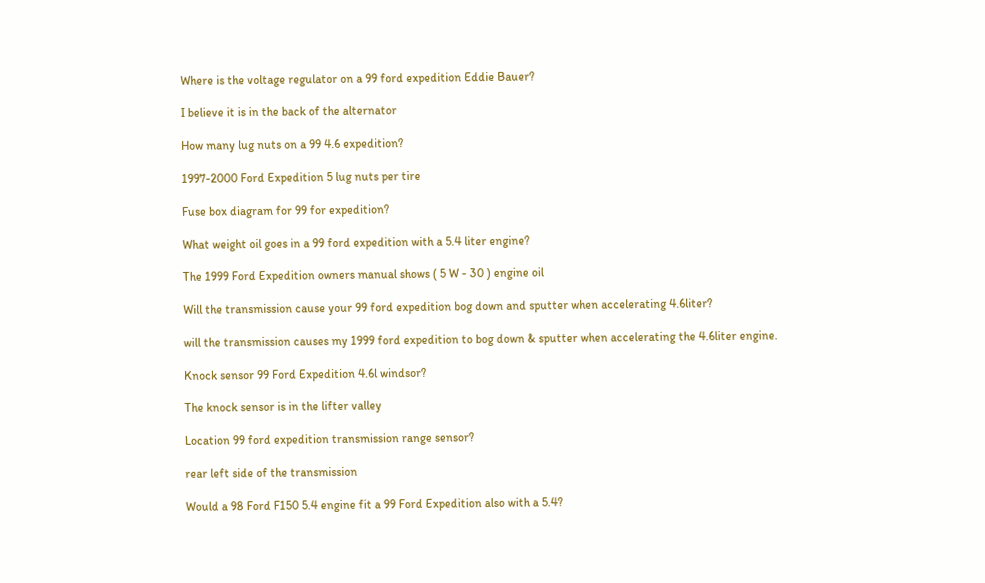Where is the voltage regulator on a 99 ford expedition Eddie Bauer?

I believe it is in the back of the alternator

How many lug nuts on a 99 4.6 expedition?

1997-2000 Ford Expedition 5 lug nuts per tire

Fuse box diagram for 99 for expedition?

What weight oil goes in a 99 ford expedition with a 5.4 liter engine?

The 1999 Ford Expedition owners manual shows ( 5 W - 30 ) engine oil

Will the transmission cause your 99 ford expedition bog down and sputter when accelerating 4.6liter?

will the transmission causes my 1999 ford expedition to bog down & sputter when accelerating the 4.6liter engine.

Knock sensor 99 Ford Expedition 4.6l windsor?

The knock sensor is in the lifter valley

Location 99 ford expedition transmission range sensor?

rear left side of the transmission

Would a 98 Ford F150 5.4 engine fit a 99 Ford Expedition also with a 5.4?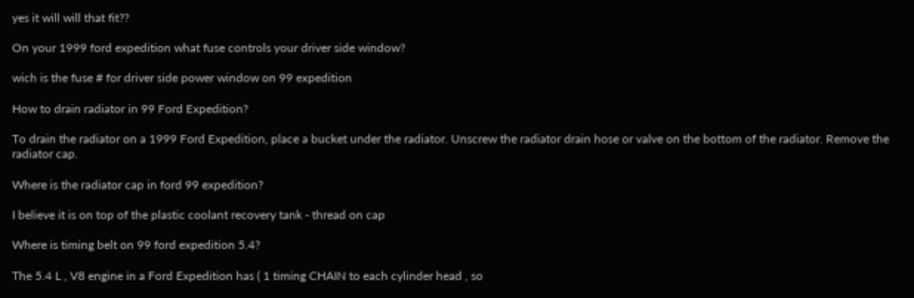yes it will will that fit??

On your 1999 ford expedition what fuse controls your driver side window?

wich is the fuse # for driver side power window on 99 expedition

How to drain radiator in 99 Ford Expedition?

To drain the radiator on a 1999 Ford Expedition, place a bucket under the radiator. Unscrew the radiator drain hose or valve on the bottom of the radiator. Remove the radiator cap.

Where is the radiator cap in ford 99 expedition?

I believe it is on top of the plastic coolant recovery tank - thread on cap

Where is timing belt on 99 ford expedition 5.4?

The 5.4 L , V8 engine in a Ford Expedition has ( 1 timing CHAIN to each cylinder head , so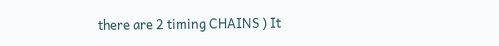there are 2 timing CHAINS ) It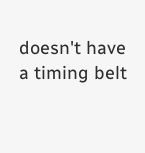doesn't have a timing belt